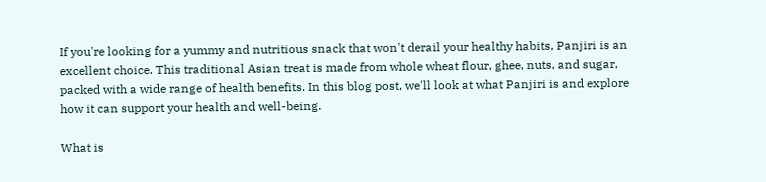If you're looking for a yummy and nutritious snack that won't derail your healthy habits, Panjiri is an excellent choice. This traditional Asian treat is made from whole wheat flour, ghee, nuts, and sugar, packed with a wide range of health benefits. In this blog post, we'll look at what Panjiri is and explore how it can support your health and well-being.

What is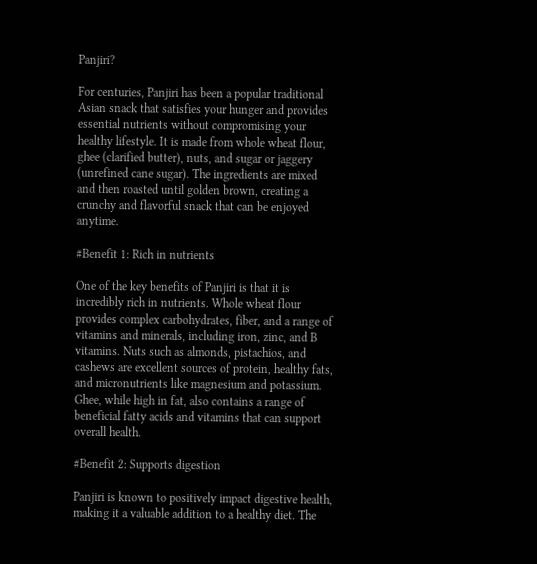Panjiri?

For centuries, Panjiri has been a popular traditional Asian snack that satisfies your hunger and provides essential nutrients without compromising your healthy lifestyle. It is made from whole wheat flour, ghee (clarified butter), nuts, and sugar or jaggery (unrefined cane sugar). The ingredients are mixed and then roasted until golden brown, creating a crunchy and flavorful snack that can be enjoyed anytime.

#Benefit 1: Rich in nutrients

One of the key benefits of Panjiri is that it is incredibly rich in nutrients. Whole wheat flour provides complex carbohydrates, fiber, and a range of vitamins and minerals, including iron, zinc, and B vitamins. Nuts such as almonds, pistachios, and cashews are excellent sources of protein, healthy fats, and micronutrients like magnesium and potassium. Ghee, while high in fat, also contains a range of beneficial fatty acids and vitamins that can support overall health.

#Benefit 2: Supports digestion

Panjiri is known to positively impact digestive health, making it a valuable addition to a healthy diet. The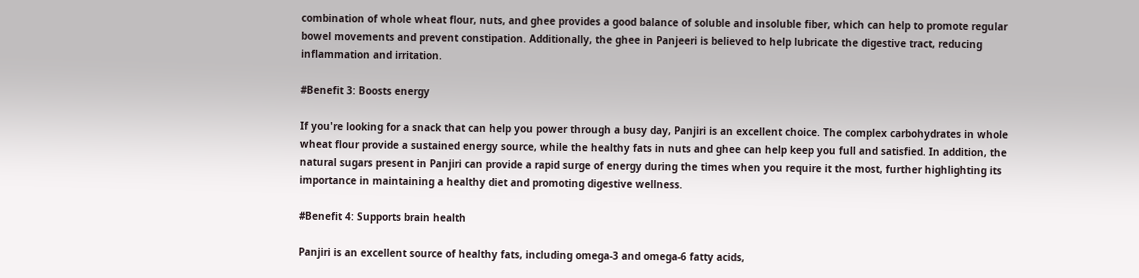combination of whole wheat flour, nuts, and ghee provides a good balance of soluble and insoluble fiber, which can help to promote regular bowel movements and prevent constipation. Additionally, the ghee in Panjeeri is believed to help lubricate the digestive tract, reducing inflammation and irritation.

#Benefit 3: Boosts energy

If you're looking for a snack that can help you power through a busy day, Panjiri is an excellent choice. The complex carbohydrates in whole wheat flour provide a sustained energy source, while the healthy fats in nuts and ghee can help keep you full and satisfied. In addition, the natural sugars present in Panjiri can provide a rapid surge of energy during the times when you require it the most, further highlighting its importance in maintaining a healthy diet and promoting digestive wellness.

#Benefit 4: Supports brain health

Panjiri is an excellent source of healthy fats, including omega-3 and omega-6 fatty acids,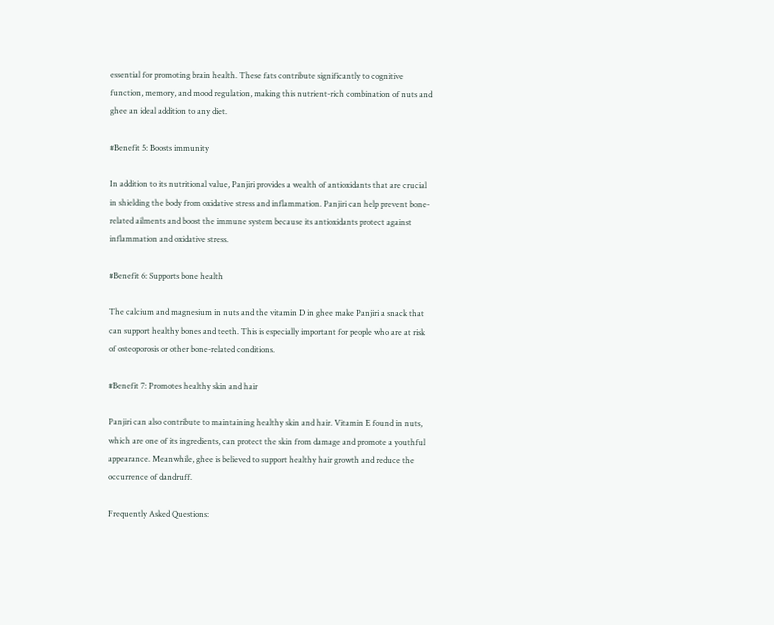essential for promoting brain health. These fats contribute significantly to cognitive function, memory, and mood regulation, making this nutrient-rich combination of nuts and ghee an ideal addition to any diet.

#Benefit 5: Boosts immunity

In addition to its nutritional value, Panjiri provides a wealth of antioxidants that are crucial in shielding the body from oxidative stress and inflammation. Panjiri can help prevent bone-related ailments and boost the immune system because its antioxidants protect against inflammation and oxidative stress.

#Benefit 6: Supports bone health

The calcium and magnesium in nuts and the vitamin D in ghee make Panjiri a snack that can support healthy bones and teeth. This is especially important for people who are at risk of osteoporosis or other bone-related conditions.

#Benefit 7: Promotes healthy skin and hair

Panjiri can also contribute to maintaining healthy skin and hair. Vitamin E found in nuts, which are one of its ingredients, can protect the skin from damage and promote a youthful appearance. Meanwhile, ghee is believed to support healthy hair growth and reduce the occurrence of dandruff.

Frequently Asked Questions: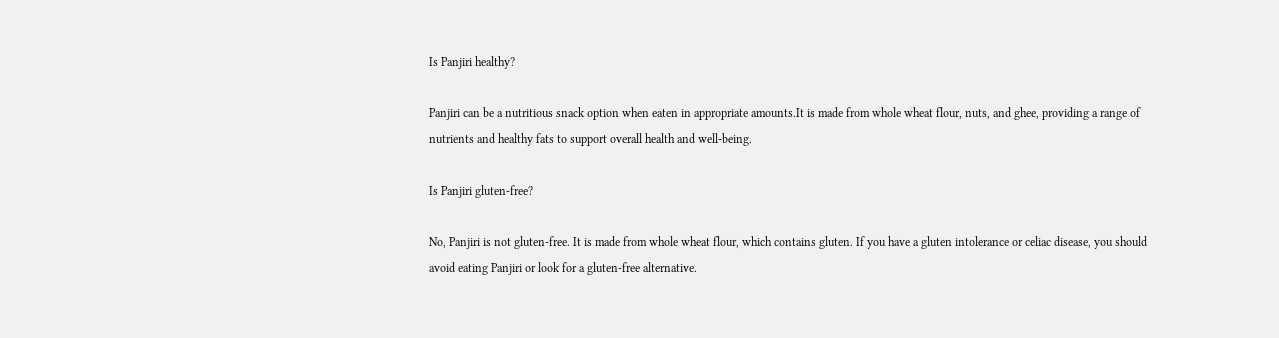Is Panjiri healthy?

Panjiri can be a nutritious snack option when eaten in appropriate amounts.It is made from whole wheat flour, nuts, and ghee, providing a range of nutrients and healthy fats to support overall health and well-being.

Is Panjiri gluten-free?

No, Panjiri is not gluten-free. It is made from whole wheat flour, which contains gluten. If you have a gluten intolerance or celiac disease, you should avoid eating Panjiri or look for a gluten-free alternative.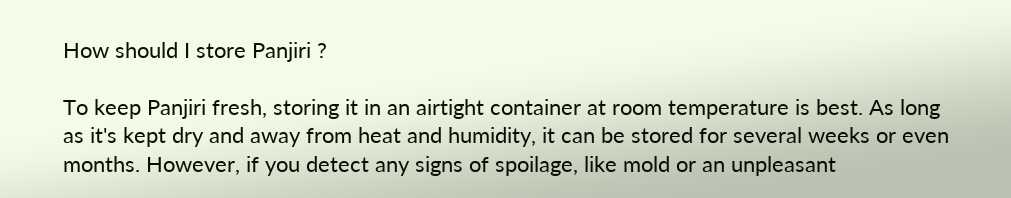How should I store Panjiri ?

To keep Panjiri fresh, storing it in an airtight container at room temperature is best. As long as it's kept dry and away from heat and humidity, it can be stored for several weeks or even months. However, if you detect any signs of spoilage, like mold or an unpleasant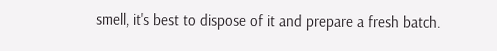smell, it's best to dispose of it and prepare a fresh batch.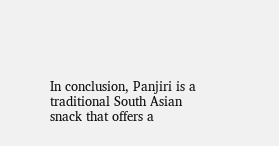In conclusion, Panjiri is a traditional South Asian snack that offers a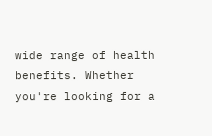wide range of health benefits. Whether you're looking for a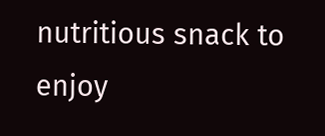nutritious snack to enjoy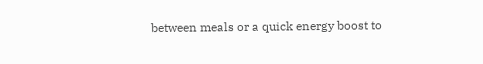between meals or a quick energy boost to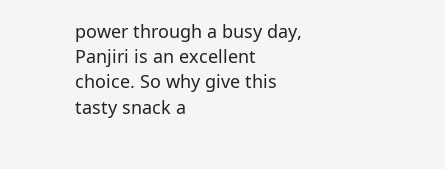power through a busy day, Panjiri is an excellent choice. So why give this tasty snack a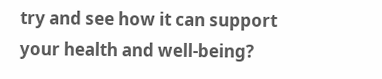try and see how it can support your health and well-being?